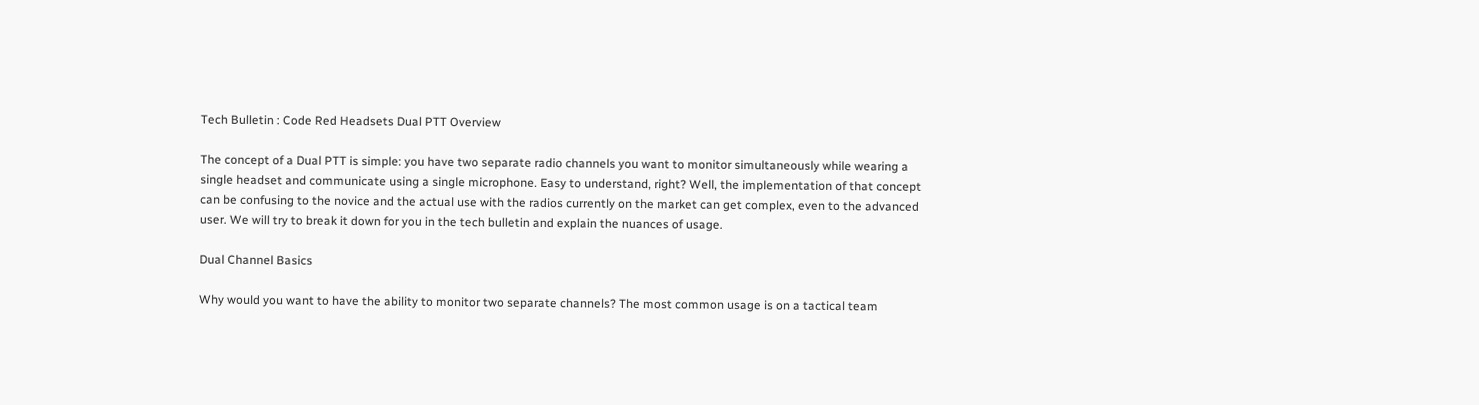Tech Bulletin : Code Red Headsets Dual PTT Overview

The concept of a Dual PTT is simple: you have two separate radio channels you want to monitor simultaneously while wearing a single headset and communicate using a single microphone. Easy to understand, right? Well, the implementation of that concept can be confusing to the novice and the actual use with the radios currently on the market can get complex, even to the advanced user. We will try to break it down for you in the tech bulletin and explain the nuances of usage.

Dual Channel Basics

Why would you want to have the ability to monitor two separate channels? The most common usage is on a tactical team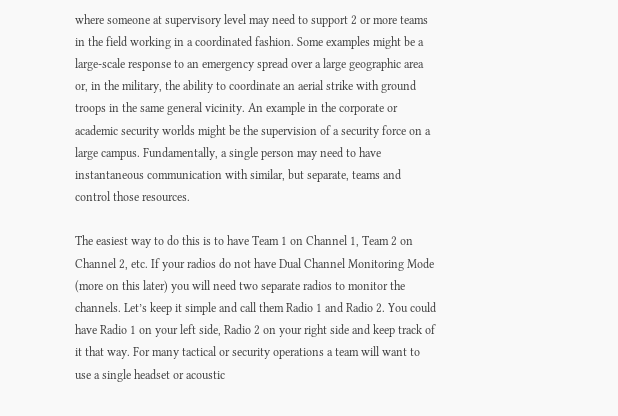where someone at supervisory level may need to support 2 or more teams in the field working in a coordinated fashion. Some examples might be a large-scale response to an emergency spread over a large geographic area or, in the military, the ability to coordinate an aerial strike with ground troops in the same general vicinity. An example in the corporate or academic security worlds might be the supervision of a security force on a large campus. Fundamentally, a single person may need to have instantaneous communication with similar, but separate, teams and control those resources.

The easiest way to do this is to have Team 1 on Channel 1, Team 2 on Channel 2, etc. If your radios do not have Dual Channel Monitoring Mode (more on this later) you will need two separate radios to monitor the channels. Let’s keep it simple and call them Radio 1 and Radio 2. You could have Radio 1 on your left side, Radio 2 on your right side and keep track of it that way. For many tactical or security operations a team will want to use a single headset or acoustic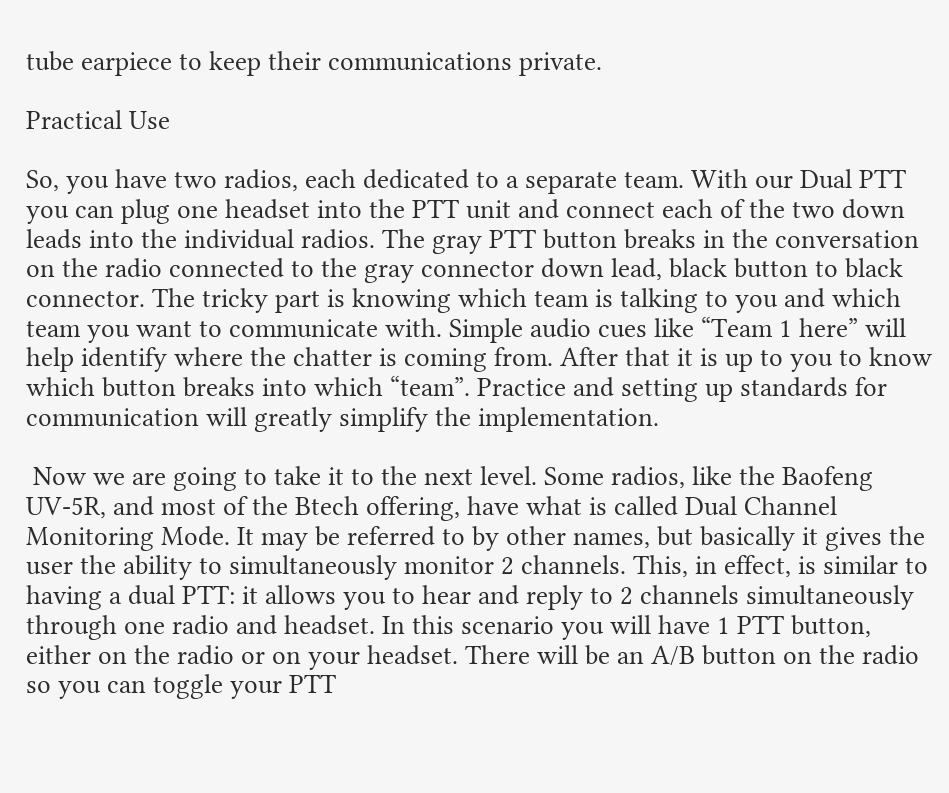tube earpiece to keep their communications private.

Practical Use

So, you have two radios, each dedicated to a separate team. With our Dual PTT you can plug one headset into the PTT unit and connect each of the two down leads into the individual radios. The gray PTT button breaks in the conversation on the radio connected to the gray connector down lead, black button to black connector. The tricky part is knowing which team is talking to you and which team you want to communicate with. Simple audio cues like “Team 1 here” will help identify where the chatter is coming from. After that it is up to you to know which button breaks into which “team”. Practice and setting up standards for communication will greatly simplify the implementation.

 Now we are going to take it to the next level. Some radios, like the Baofeng UV-5R, and most of the Btech offering, have what is called Dual Channel Monitoring Mode. It may be referred to by other names, but basically it gives the user the ability to simultaneously monitor 2 channels. This, in effect, is similar to having a dual PTT: it allows you to hear and reply to 2 channels simultaneously through one radio and headset. In this scenario you will have 1 PTT button, either on the radio or on your headset. There will be an A/B button on the radio so you can toggle your PTT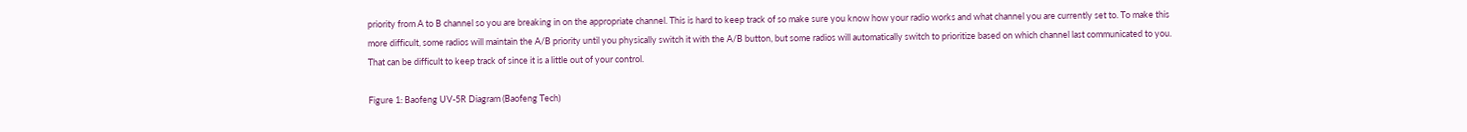priority from A to B channel so you are breaking in on the appropriate channel. This is hard to keep track of so make sure you know how your radio works and what channel you are currently set to. To make this more difficult, some radios will maintain the A/B priority until you physically switch it with the A/B button, but some radios will automatically switch to prioritize based on which channel last communicated to you.  That can be difficult to keep track of since it is a little out of your control.

Figure 1: Baofeng UV-5R Diagram (Baofeng Tech)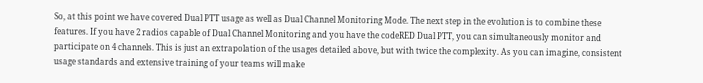So, at this point we have covered Dual PTT usage as well as Dual Channel Monitoring Mode. The next step in the evolution is to combine these features. If you have 2 radios capable of Dual Channel Monitoring and you have the codeRED Dual PTT, you can simultaneously monitor and participate on 4 channels. This is just an extrapolation of the usages detailed above, but with twice the complexity. As you can imagine, consistent usage standards and extensive training of your teams will make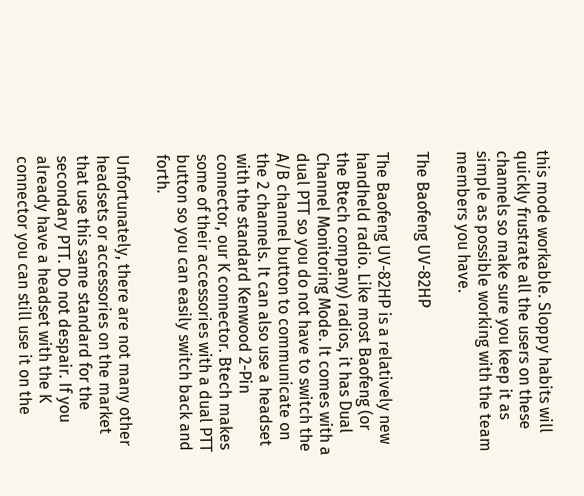this mode workable. Sloppy habits will quickly frustrate all the users on these channels so make sure you keep it as simple as possible working with the team members you have.

The Baofeng UV-82HP

The Baofeng UV-82HP is a relatively new handheld radio. Like most Baofeng (or the Btech company) radios, it has Dual Channel Monitoring Mode. It comes with a dual PTT so you do not have to switch the A/B channel button to communicate on the 2 channels. It can also use a headset with the standard Kenwood 2-Pin connector, our K connector. Btech makes some of their accessories with a dual PTT button so you can easily switch back and forth.

Unfortunately, there are not many other headsets or accessories on the market that use this same standard for the secondary PTT. Do not despair. If you already have a headset with the K connector you can still use it on the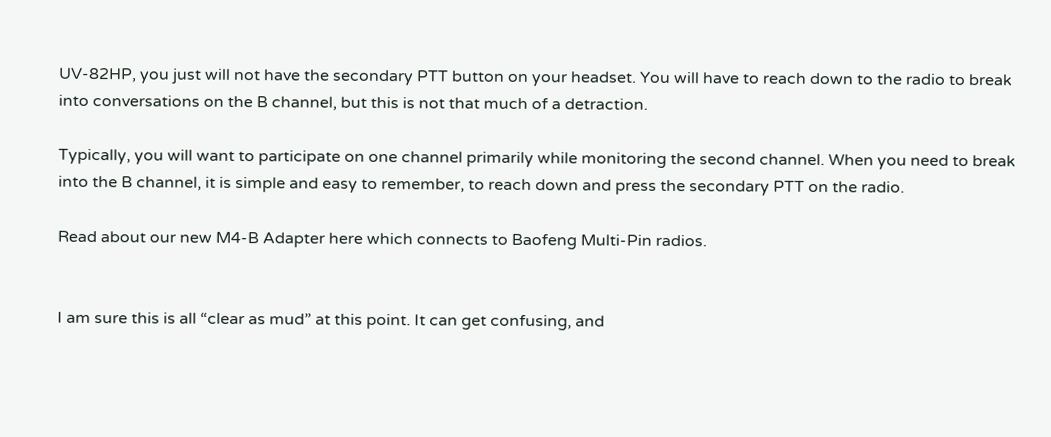UV-82HP, you just will not have the secondary PTT button on your headset. You will have to reach down to the radio to break into conversations on the B channel, but this is not that much of a detraction.

Typically, you will want to participate on one channel primarily while monitoring the second channel. When you need to break into the B channel, it is simple and easy to remember, to reach down and press the secondary PTT on the radio.

Read about our new M4-B Adapter here which connects to Baofeng Multi-Pin radios.


I am sure this is all “clear as mud” at this point. It can get confusing, and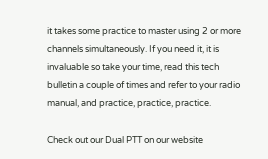it takes some practice to master using 2 or more channels simultaneously. If you need it, it is invaluable so take your time, read this tech bulletin a couple of times and refer to your radio manual, and practice, practice, practice.

Check out our Dual PTT on our website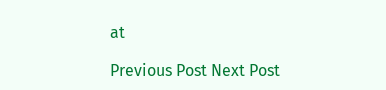at

Previous Post Next Post